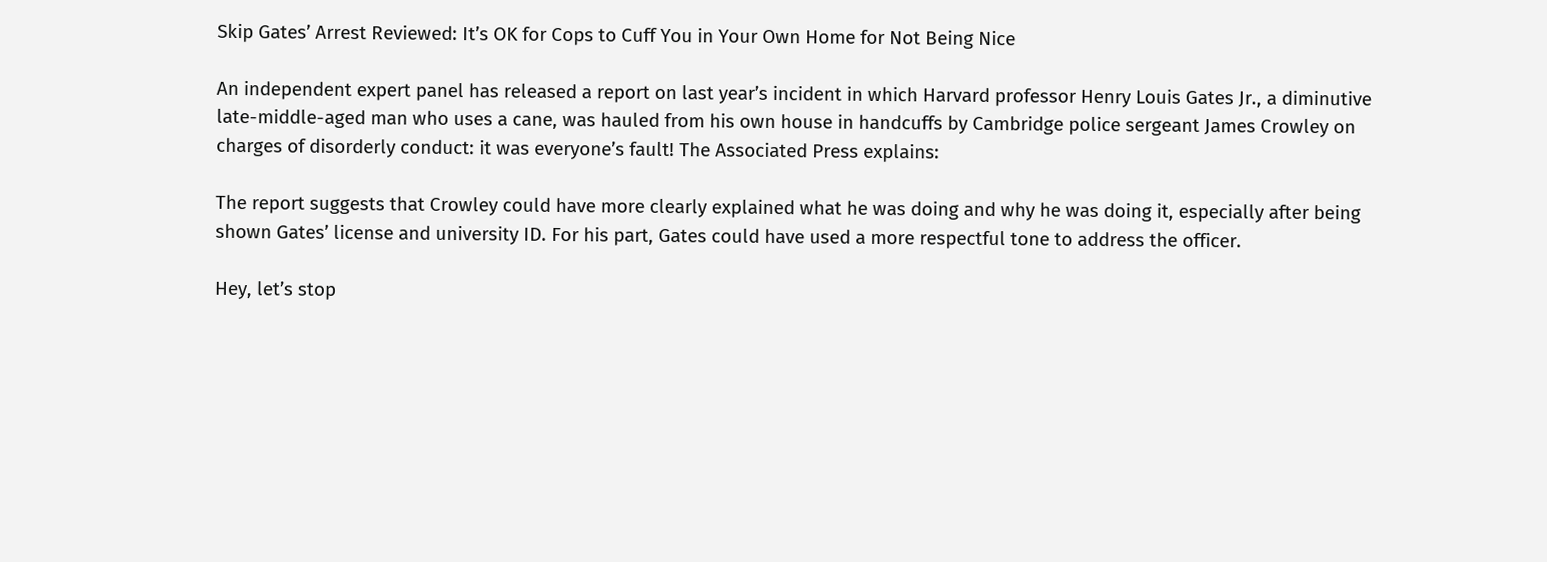Skip Gates’ Arrest Reviewed: It’s OK for Cops to Cuff You in Your Own Home for Not Being Nice

An independent expert panel has released a report on last year’s incident in which Harvard professor Henry Louis Gates Jr., a diminutive late-middle-aged man who uses a cane, was hauled from his own house in handcuffs by Cambridge police sergeant James Crowley on charges of disorderly conduct: it was everyone’s fault! The Associated Press explains:

The report suggests that Crowley could have more clearly explained what he was doing and why he was doing it, especially after being shown Gates’ license and university ID. For his part, Gates could have used a more respectful tone to address the officer.

Hey, let’s stop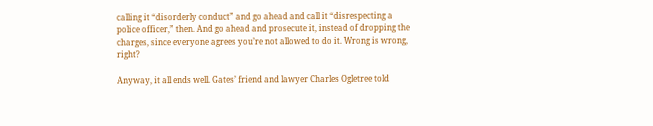calling it “disorderly conduct” and go ahead and call it “disrespecting a police officer,” then. And go ahead and prosecute it, instead of dropping the charges, since everyone agrees you’re not allowed to do it. Wrong is wrong, right?

Anyway, it all ends well. Gates’ friend and lawyer Charles Ogletree told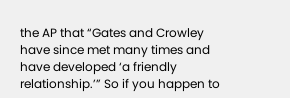the AP that “Gates and Crowley have since met many times and have developed ‘a friendly relationship.’” So if you happen to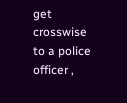get crosswise to a police officer ,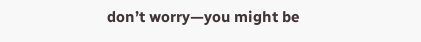don’t worry—you might be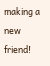making a new friend!